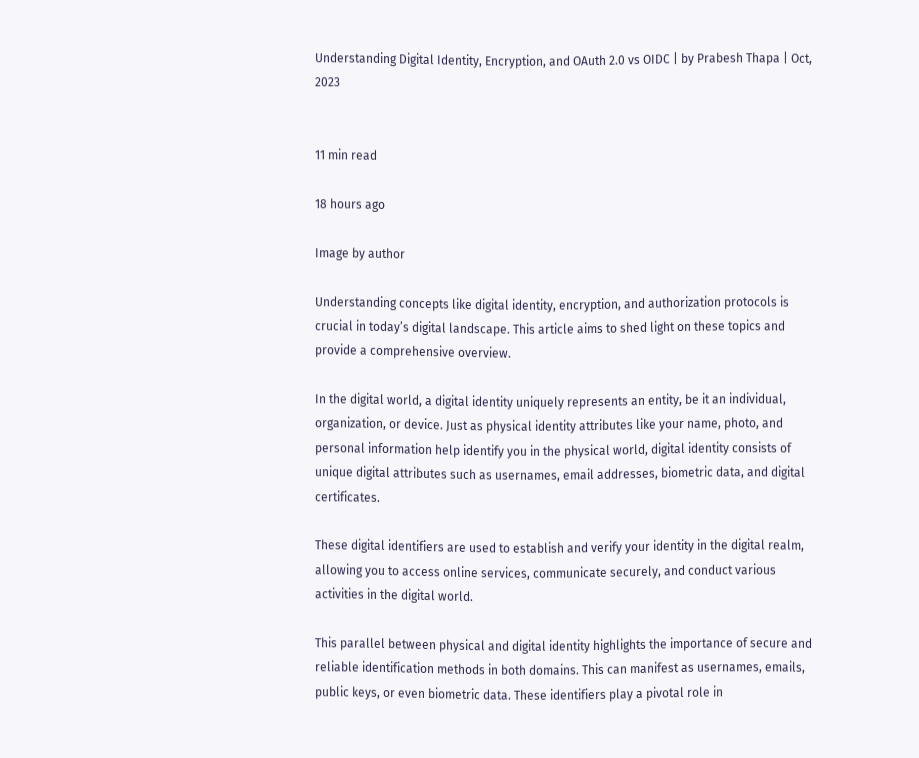Understanding Digital Identity, Encryption, and OAuth 2.0 vs OIDC | by Prabesh Thapa | Oct, 2023


11 min read

18 hours ago

Image by author

Understanding concepts like digital identity, encryption, and authorization protocols is crucial in today’s digital landscape. This article aims to shed light on these topics and provide a comprehensive overview.

In the digital world, a digital identity uniquely represents an entity, be it an individual, organization, or device. Just as physical identity attributes like your name, photo, and personal information help identify you in the physical world, digital identity consists of unique digital attributes such as usernames, email addresses, biometric data, and digital certificates.

These digital identifiers are used to establish and verify your identity in the digital realm, allowing you to access online services, communicate securely, and conduct various activities in the digital world.

This parallel between physical and digital identity highlights the importance of secure and reliable identification methods in both domains. This can manifest as usernames, emails, public keys, or even biometric data. These identifiers play a pivotal role in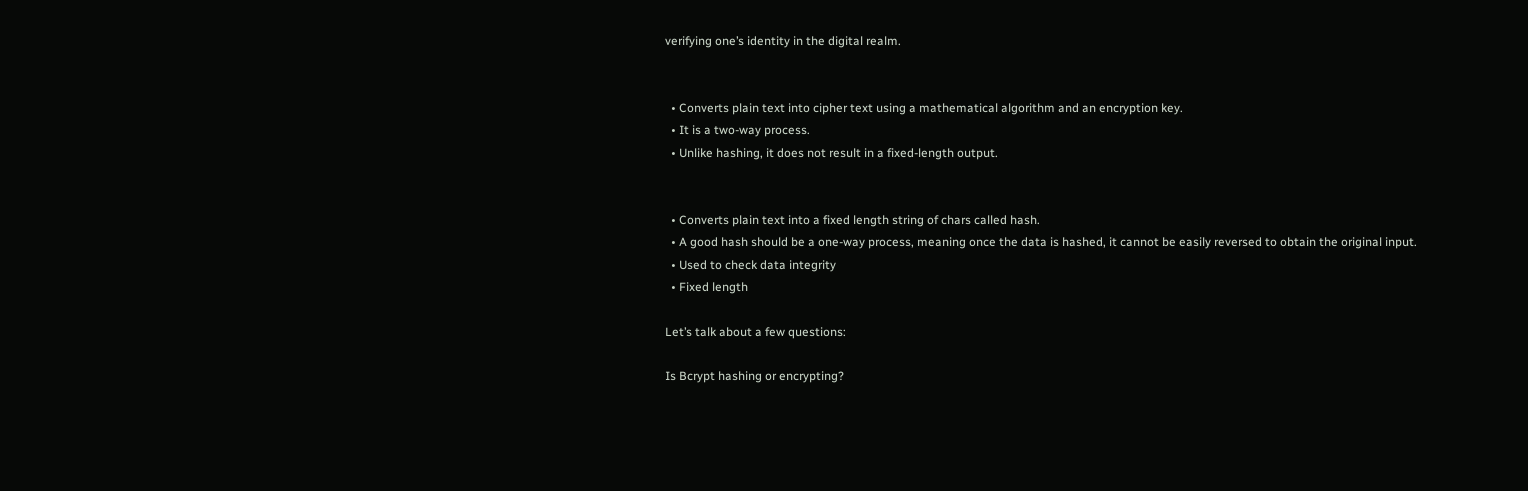verifying one’s identity in the digital realm.


  • Converts plain text into cipher text using a mathematical algorithm and an encryption key.
  • It is a two-way process.
  • Unlike hashing, it does not result in a fixed-length output.


  • Converts plain text into a fixed length string of chars called hash.
  • A good hash should be a one-way process, meaning once the data is hashed, it cannot be easily reversed to obtain the original input.
  • Used to check data integrity
  • Fixed length

Let’s talk about a few questions:

Is Bcrypt hashing or encrypting?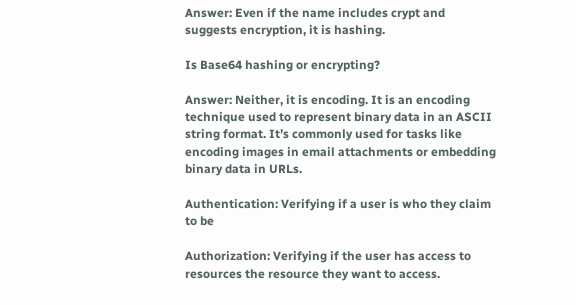Answer: Even if the name includes crypt and suggests encryption, it is hashing.

Is Base64 hashing or encrypting?

Answer: Neither, it is encoding. It is an encoding technique used to represent binary data in an ASCII string format. It’s commonly used for tasks like encoding images in email attachments or embedding binary data in URLs.

Authentication: Verifying if a user is who they claim to be

Authorization: Verifying if the user has access to resources the resource they want to access.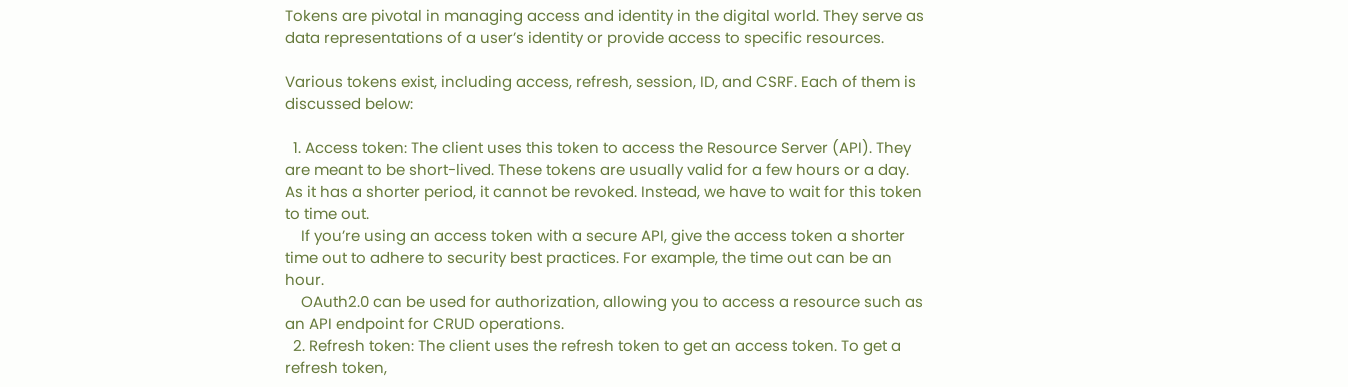Tokens are pivotal in managing access and identity in the digital world. They serve as data representations of a user’s identity or provide access to specific resources.

Various tokens exist, including access, refresh, session, ID, and CSRF. Each of them is discussed below:

  1. Access token: The client uses this token to access the Resource Server (API). They are meant to be short-lived. These tokens are usually valid for a few hours or a day. As it has a shorter period, it cannot be revoked. Instead, we have to wait for this token to time out.
    If you’re using an access token with a secure API, give the access token a shorter time out to adhere to security best practices. For example, the time out can be an hour.
    OAuth2.0 can be used for authorization, allowing you to access a resource such as an API endpoint for CRUD operations.
  2. Refresh token: The client uses the refresh token to get an access token. To get a refresh token,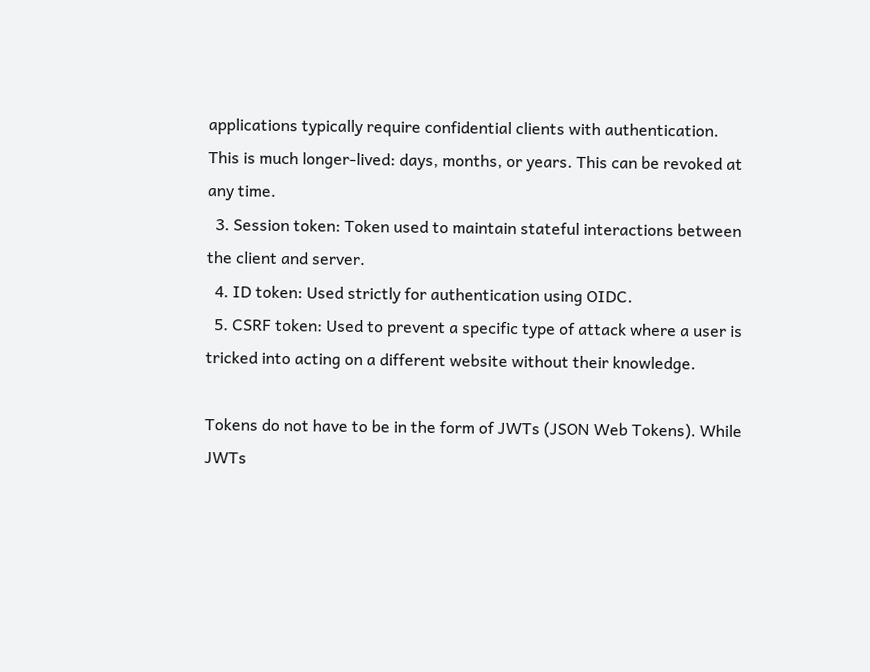applications typically require confidential clients with authentication. This is much longer-lived: days, months, or years. This can be revoked at any time.
  3. Session token: Token used to maintain stateful interactions between the client and server.
  4. ID token: Used strictly for authentication using OIDC.
  5. CSRF token: Used to prevent a specific type of attack where a user is tricked into acting on a different website without their knowledge.

Tokens do not have to be in the form of JWTs (JSON Web Tokens). While JWTs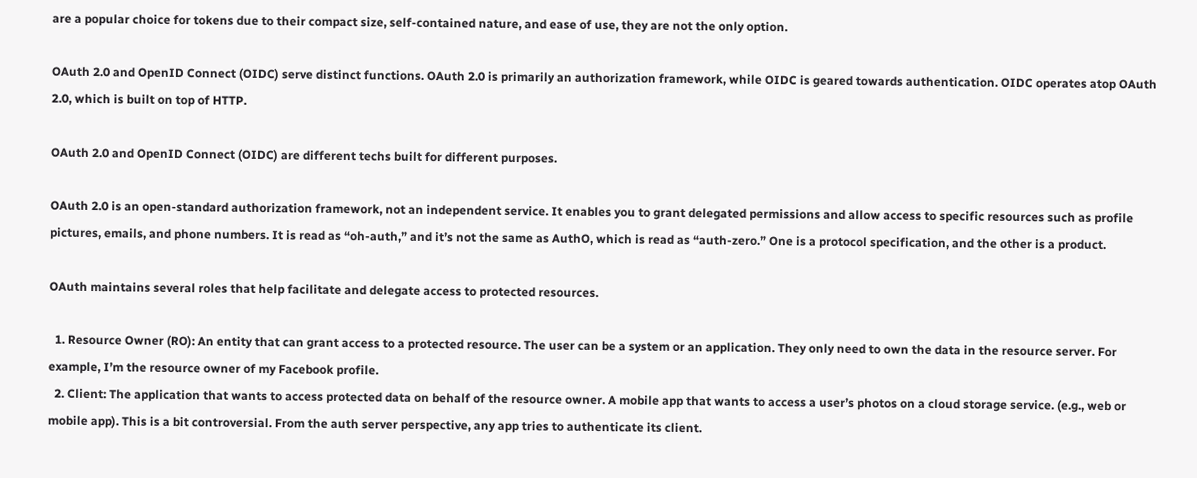are a popular choice for tokens due to their compact size, self-contained nature, and ease of use, they are not the only option.

OAuth 2.0 and OpenID Connect (OIDC) serve distinct functions. OAuth 2.0 is primarily an authorization framework, while OIDC is geared towards authentication. OIDC operates atop OAuth 2.0, which is built on top of HTTP.

OAuth 2.0 and OpenID Connect (OIDC) are different techs built for different purposes.

OAuth 2.0 is an open-standard authorization framework, not an independent service. It enables you to grant delegated permissions and allow access to specific resources such as profile pictures, emails, and phone numbers. It is read as “oh-auth,” and it’s not the same as AuthO, which is read as “auth-zero.” One is a protocol specification, and the other is a product.

OAuth maintains several roles that help facilitate and delegate access to protected resources.

  1. Resource Owner (RO): An entity that can grant access to a protected resource. The user can be a system or an application. They only need to own the data in the resource server. For example, I’m the resource owner of my Facebook profile.
  2. Client: The application that wants to access protected data on behalf of the resource owner. A mobile app that wants to access a user’s photos on a cloud storage service. (e.g., web or mobile app). This is a bit controversial. From the auth server perspective, any app tries to authenticate its client.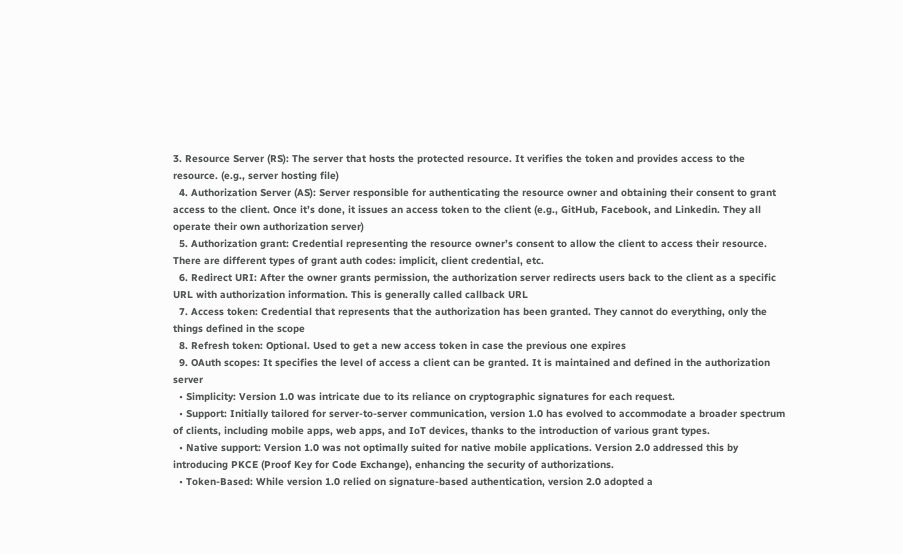3. Resource Server (RS): The server that hosts the protected resource. It verifies the token and provides access to the resource. (e.g., server hosting file)
  4. Authorization Server (AS): Server responsible for authenticating the resource owner and obtaining their consent to grant access to the client. Once it’s done, it issues an access token to the client (e.g., GitHub, Facebook, and Linkedin. They all operate their own authorization server)
  5. Authorization grant: Credential representing the resource owner’s consent to allow the client to access their resource. There are different types of grant auth codes: implicit, client credential, etc.
  6. Redirect URI: After the owner grants permission, the authorization server redirects users back to the client as a specific URL with authorization information. This is generally called callback URL
  7. Access token: Credential that represents that the authorization has been granted. They cannot do everything, only the things defined in the scope
  8. Refresh token: Optional. Used to get a new access token in case the previous one expires
  9. OAuth scopes: It specifies the level of access a client can be granted. It is maintained and defined in the authorization server
  • Simplicity: Version 1.0 was intricate due to its reliance on cryptographic signatures for each request.
  • Support: Initially tailored for server-to-server communication, version 1.0 has evolved to accommodate a broader spectrum of clients, including mobile apps, web apps, and IoT devices, thanks to the introduction of various grant types.
  • Native support: Version 1.0 was not optimally suited for native mobile applications. Version 2.0 addressed this by introducing PKCE (Proof Key for Code Exchange), enhancing the security of authorizations.
  • Token-Based: While version 1.0 relied on signature-based authentication, version 2.0 adopted a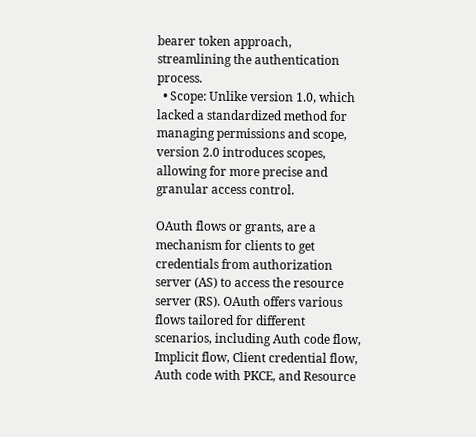bearer token approach, streamlining the authentication process.
  • Scope: Unlike version 1.0, which lacked a standardized method for managing permissions and scope, version 2.0 introduces scopes, allowing for more precise and granular access control.

OAuth flows or grants, are a mechanism for clients to get credentials from authorization server (AS) to access the resource server (RS). OAuth offers various flows tailored for different scenarios, including Auth code flow, Implicit flow, Client credential flow, Auth code with PKCE, and Resource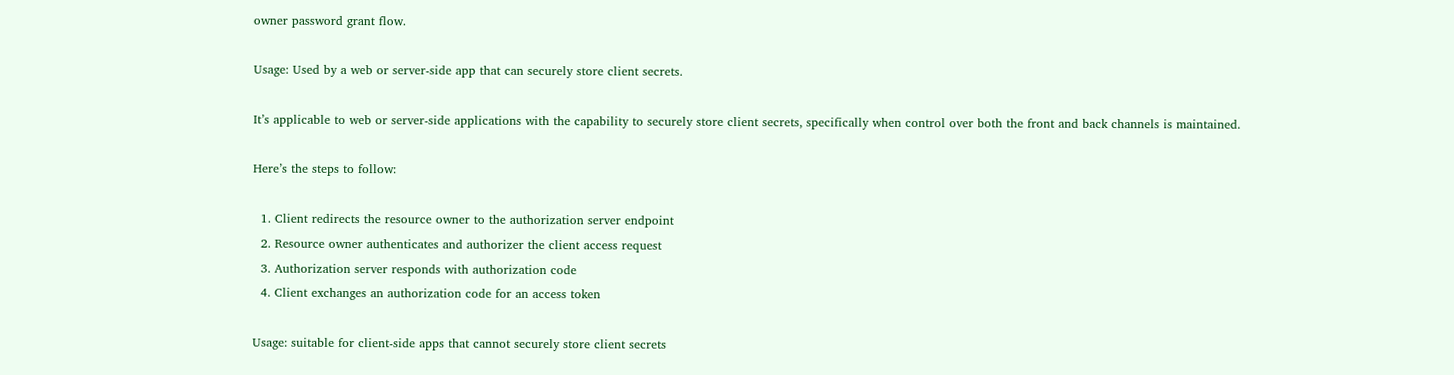owner password grant flow.

Usage: Used by a web or server-side app that can securely store client secrets.

It’s applicable to web or server-side applications with the capability to securely store client secrets, specifically when control over both the front and back channels is maintained.

Here’s the steps to follow:

  1. Client redirects the resource owner to the authorization server endpoint
  2. Resource owner authenticates and authorizer the client access request
  3. Authorization server responds with authorization code
  4. Client exchanges an authorization code for an access token

Usage: suitable for client-side apps that cannot securely store client secrets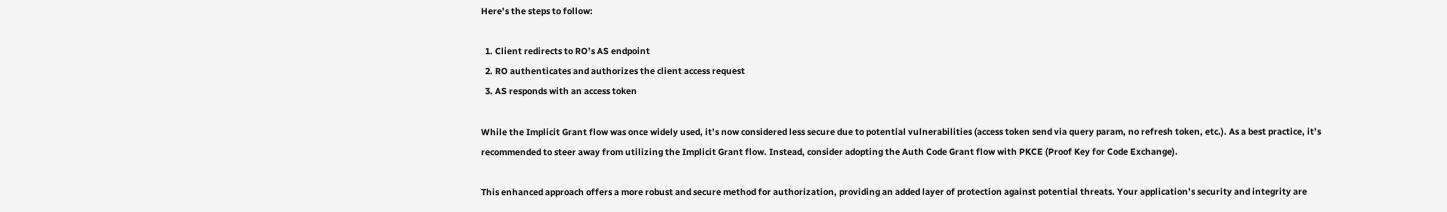Here’s the steps to follow:

  1. Client redirects to RO’s AS endpoint
  2. RO authenticates and authorizes the client access request
  3. AS responds with an access token

While the Implicit Grant flow was once widely used, it’s now considered less secure due to potential vulnerabilities (access token send via query param, no refresh token, etc.). As a best practice, it’s recommended to steer away from utilizing the Implicit Grant flow. Instead, consider adopting the Auth Code Grant flow with PKCE (Proof Key for Code Exchange).

This enhanced approach offers a more robust and secure method for authorization, providing an added layer of protection against potential threats. Your application’s security and integrity are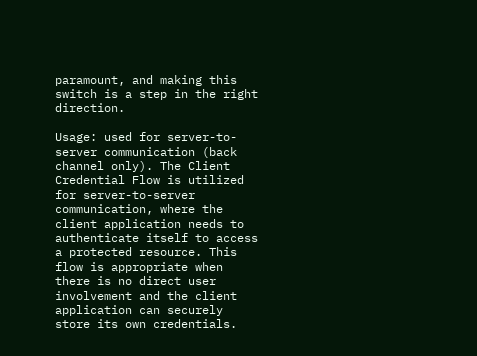paramount, and making this switch is a step in the right direction.

Usage: used for server-to-server communication (back channel only). The Client Credential Flow is utilized for server-to-server communication, where the client application needs to authenticate itself to access a protected resource. This flow is appropriate when there is no direct user involvement and the client application can securely store its own credentials.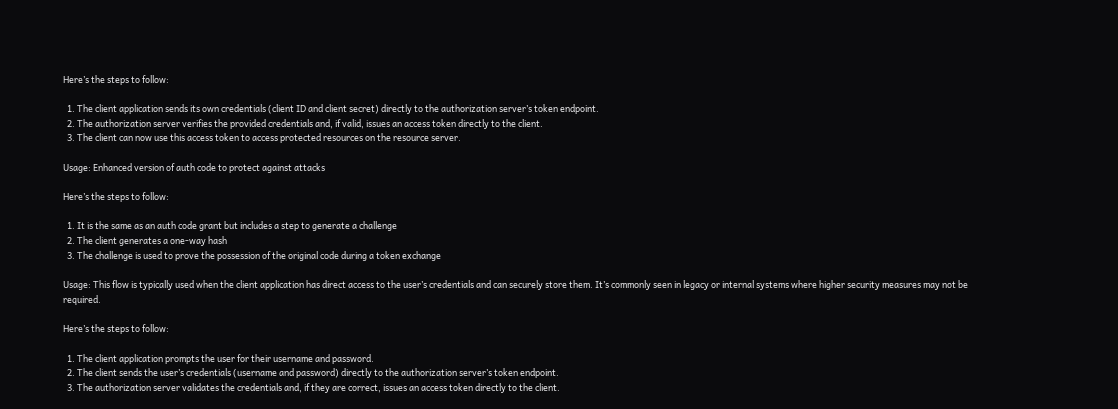Here’s the steps to follow:

  1. The client application sends its own credentials (client ID and client secret) directly to the authorization server’s token endpoint.
  2. The authorization server verifies the provided credentials and, if valid, issues an access token directly to the client.
  3. The client can now use this access token to access protected resources on the resource server.

Usage: Enhanced version of auth code to protect against attacks

Here’s the steps to follow:

  1. It is the same as an auth code grant but includes a step to generate a challenge
  2. The client generates a one-way hash
  3. The challenge is used to prove the possession of the original code during a token exchange

Usage: This flow is typically used when the client application has direct access to the user’s credentials and can securely store them. It’s commonly seen in legacy or internal systems where higher security measures may not be required.

Here’s the steps to follow:

  1. The client application prompts the user for their username and password.
  2. The client sends the user’s credentials (username and password) directly to the authorization server’s token endpoint.
  3. The authorization server validates the credentials and, if they are correct, issues an access token directly to the client.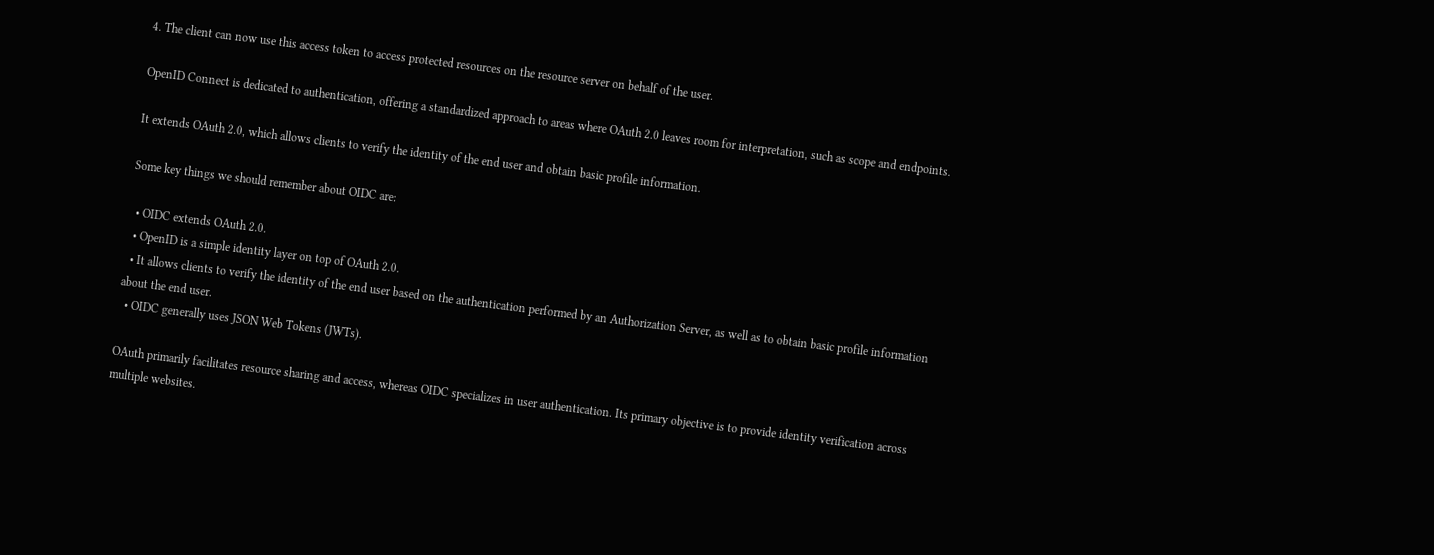4. The client can now use this access token to access protected resources on the resource server on behalf of the user.

OpenID Connect is dedicated to authentication, offering a standardized approach to areas where OAuth 2.0 leaves room for interpretation, such as scope and endpoints.

It extends OAuth 2.0, which allows clients to verify the identity of the end user and obtain basic profile information.

Some key things we should remember about OIDC are:

  • OIDC extends OAuth 2.0.
  • OpenID is a simple identity layer on top of OAuth 2.0.
  • It allows clients to verify the identity of the end user based on the authentication performed by an Authorization Server, as well as to obtain basic profile information about the end user.
  • OIDC generally uses JSON Web Tokens (JWTs).

OAuth primarily facilitates resource sharing and access, whereas OIDC specializes in user authentication. Its primary objective is to provide identity verification across multiple websites.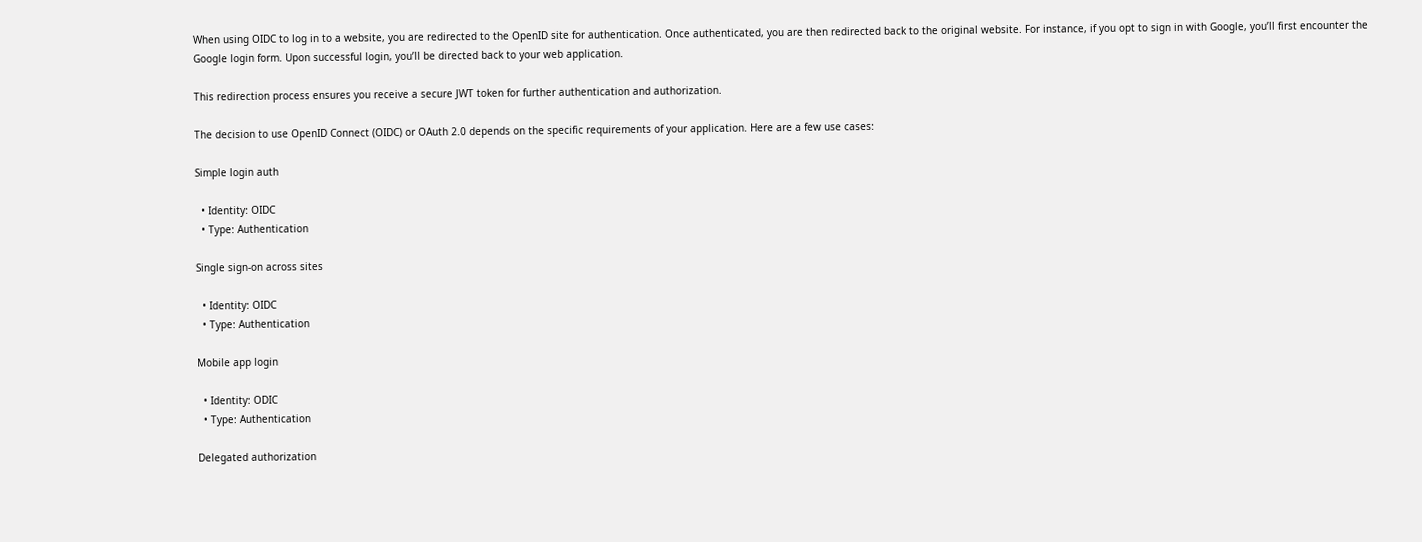When using OIDC to log in to a website, you are redirected to the OpenID site for authentication. Once authenticated, you are then redirected back to the original website. For instance, if you opt to sign in with Google, you’ll first encounter the Google login form. Upon successful login, you’ll be directed back to your web application.

This redirection process ensures you receive a secure JWT token for further authentication and authorization.

The decision to use OpenID Connect (OIDC) or OAuth 2.0 depends on the specific requirements of your application. Here are a few use cases:

Simple login auth

  • Identity: OIDC
  • Type: Authentication

Single sign-on across sites

  • Identity: OIDC
  • Type: Authentication

Mobile app login

  • Identity: ODIC
  • Type: Authentication

Delegated authorization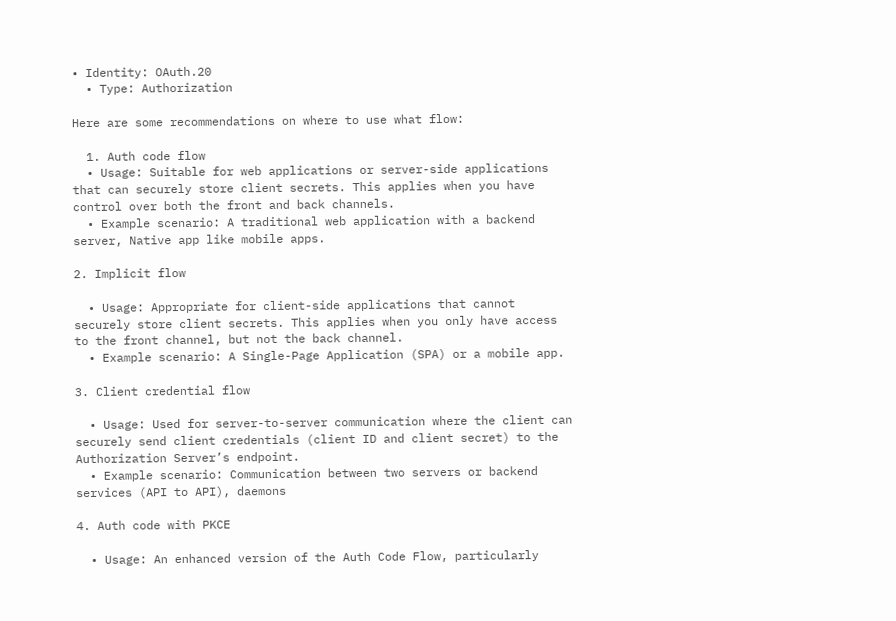• Identity: OAuth.20
  • Type: Authorization

Here are some recommendations on where to use what flow:

  1. Auth code flow
  • Usage: Suitable for web applications or server-side applications that can securely store client secrets. This applies when you have control over both the front and back channels.
  • Example scenario: A traditional web application with a backend server, Native app like mobile apps.

2. Implicit flow

  • Usage: Appropriate for client-side applications that cannot securely store client secrets. This applies when you only have access to the front channel, but not the back channel.
  • Example scenario: A Single-Page Application (SPA) or a mobile app.

3. Client credential flow

  • Usage: Used for server-to-server communication where the client can securely send client credentials (client ID and client secret) to the Authorization Server’s endpoint.
  • Example scenario: Communication between two servers or backend services (API to API), daemons

4. Auth code with PKCE

  • Usage: An enhanced version of the Auth Code Flow, particularly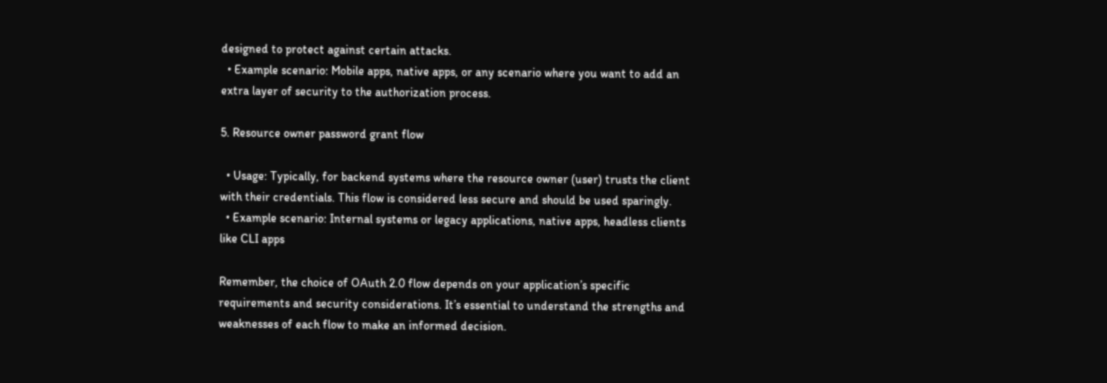designed to protect against certain attacks.
  • Example scenario: Mobile apps, native apps, or any scenario where you want to add an extra layer of security to the authorization process.

5. Resource owner password grant flow

  • Usage: Typically, for backend systems where the resource owner (user) trusts the client with their credentials. This flow is considered less secure and should be used sparingly.
  • Example scenario: Internal systems or legacy applications, native apps, headless clients like CLI apps

Remember, the choice of OAuth 2.0 flow depends on your application’s specific requirements and security considerations. It’s essential to understand the strengths and weaknesses of each flow to make an informed decision.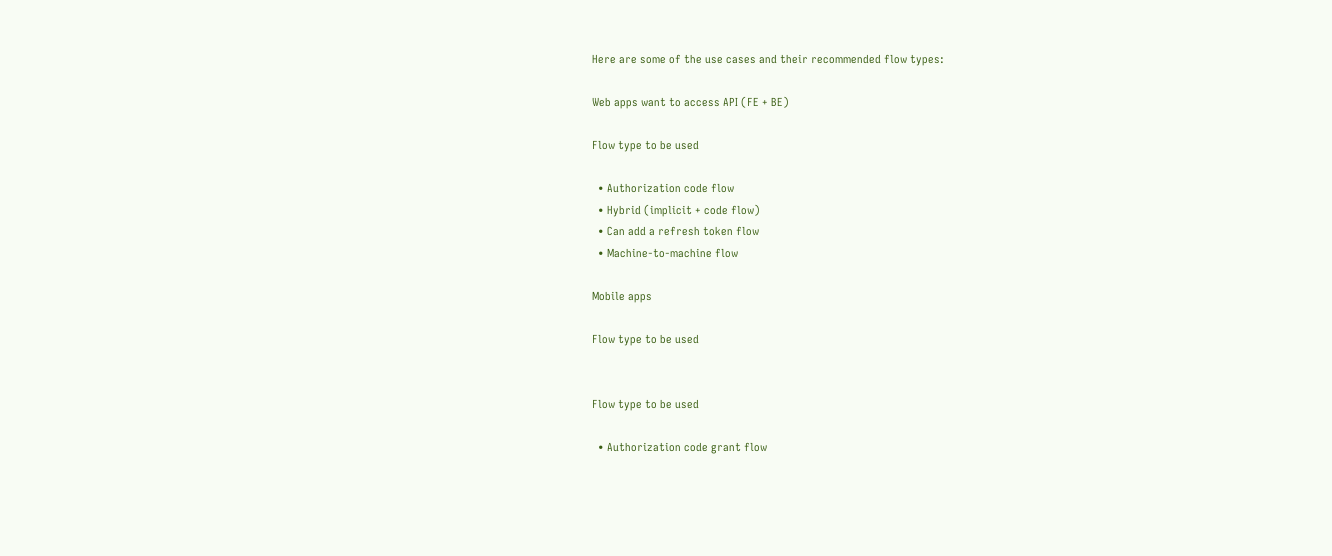Here are some of the use cases and their recommended flow types:

Web apps want to access API (FE + BE)

Flow type to be used

  • Authorization code flow
  • Hybrid (implicit + code flow)
  • Can add a refresh token flow
  • Machine-to-machine flow

Mobile apps

Flow type to be used


Flow type to be used

  • Authorization code grant flow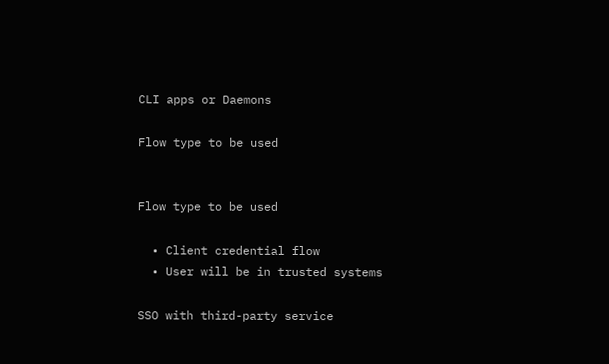CLI apps or Daemons

Flow type to be used


Flow type to be used

  • Client credential flow
  • User will be in trusted systems

SSO with third-party service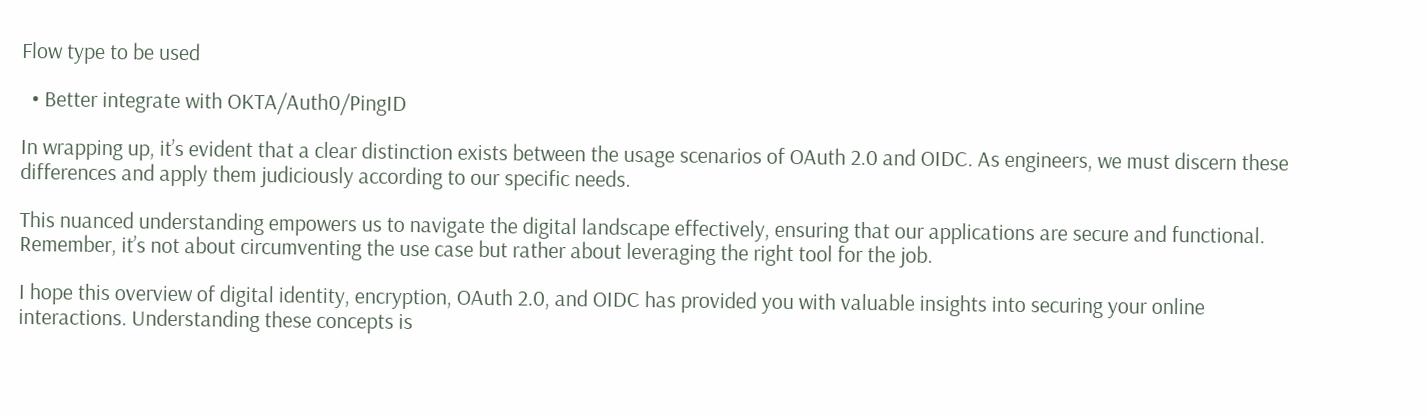Flow type to be used

  • Better integrate with OKTA/Auth0/PingID

In wrapping up, it’s evident that a clear distinction exists between the usage scenarios of OAuth 2.0 and OIDC. As engineers, we must discern these differences and apply them judiciously according to our specific needs.

This nuanced understanding empowers us to navigate the digital landscape effectively, ensuring that our applications are secure and functional. Remember, it’s not about circumventing the use case but rather about leveraging the right tool for the job.

I hope this overview of digital identity, encryption, OAuth 2.0, and OIDC has provided you with valuable insights into securing your online interactions. Understanding these concepts is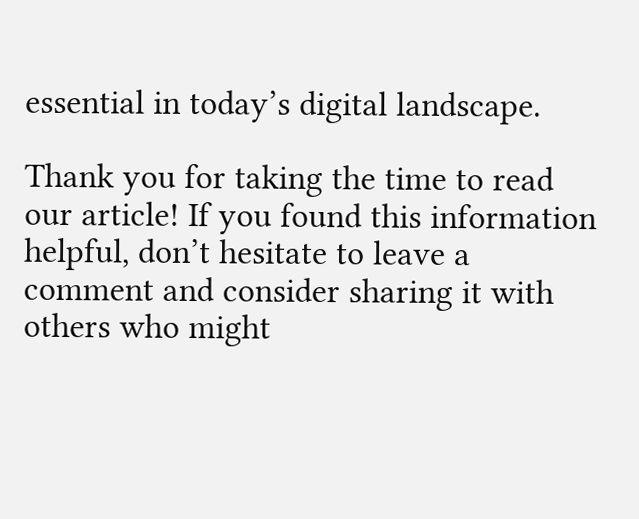essential in today’s digital landscape.

Thank you for taking the time to read our article! If you found this information helpful, don’t hesitate to leave a comment and consider sharing it with others who might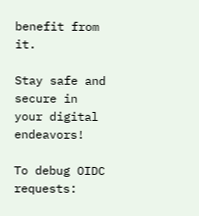benefit from it.

Stay safe and secure in your digital endeavors!

To debug OIDC requests: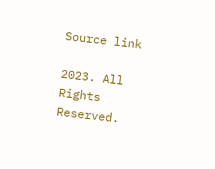Source link

2023. All Rights Reserved.